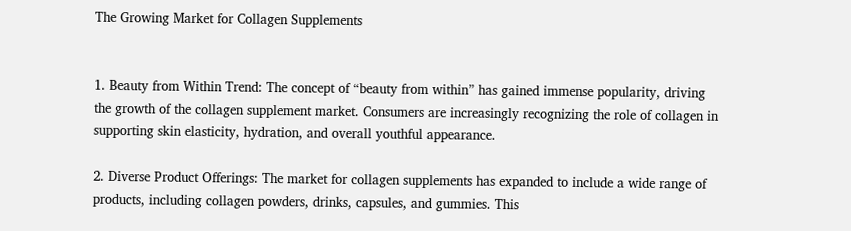The Growing Market for Collagen Supplements


1. Beauty from Within Trend: The concept of “beauty from within” has gained immense popularity, driving the growth of the collagen supplement market. Consumers are increasingly recognizing the role of collagen in supporting skin elasticity, hydration, and overall youthful appearance.

2. Diverse Product Offerings: The market for collagen supplements has expanded to include a wide range of products, including collagen powders, drinks, capsules, and gummies. This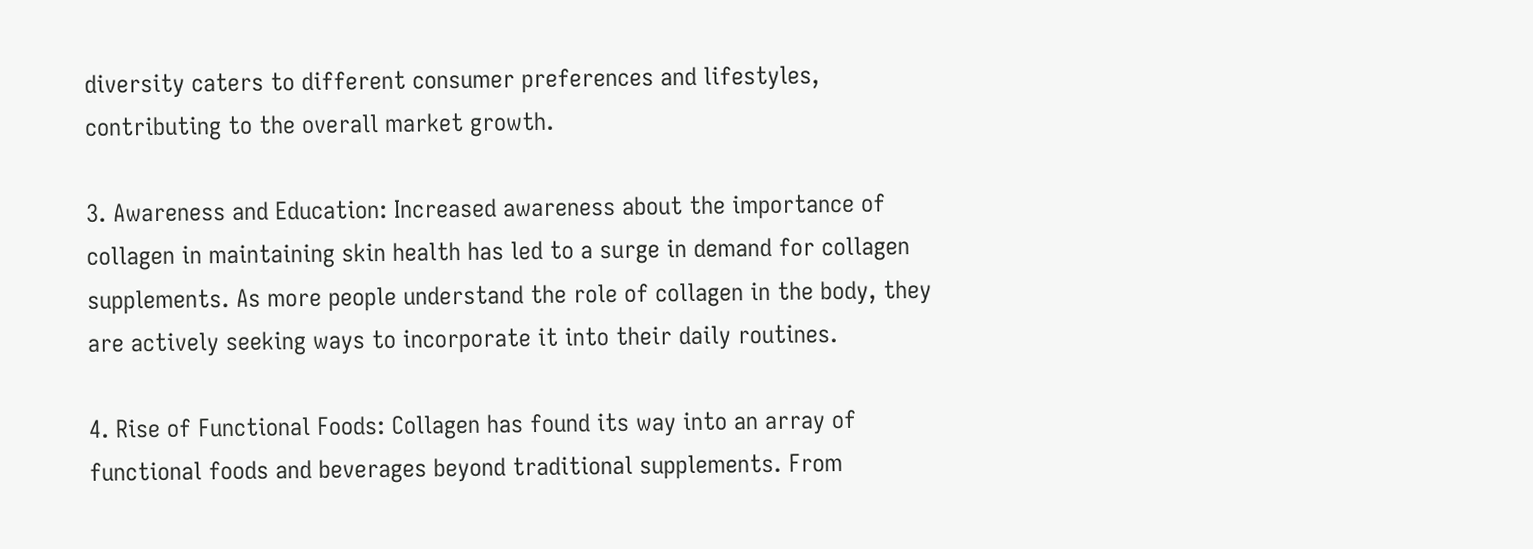diversity caters to different consumer preferences and lifestyles, contributing to the overall market growth.

3. Awareness and Education: Increased awareness about the importance of collagen in maintaining skin health has led to a surge in demand for collagen supplements. As more people understand the role of collagen in the body, they are actively seeking ways to incorporate it into their daily routines.

4. Rise of Functional Foods: Collagen has found its way into an array of functional foods and beverages beyond traditional supplements. From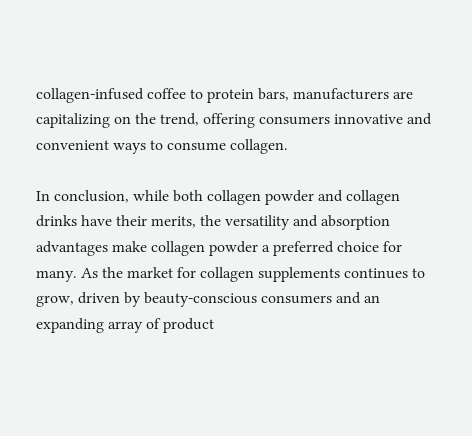collagen-infused coffee to protein bars, manufacturers are capitalizing on the trend, offering consumers innovative and convenient ways to consume collagen.

In conclusion, while both collagen powder and collagen drinks have their merits, the versatility and absorption advantages make collagen powder a preferred choice for many. As the market for collagen supplements continues to grow, driven by beauty-conscious consumers and an expanding array of product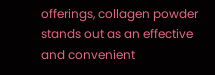offerings, collagen powder stands out as an effective and convenient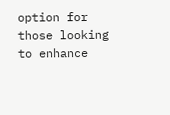option for those looking to enhance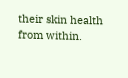their skin health from within.